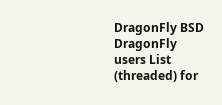DragonFly BSD
DragonFly users List (threaded) for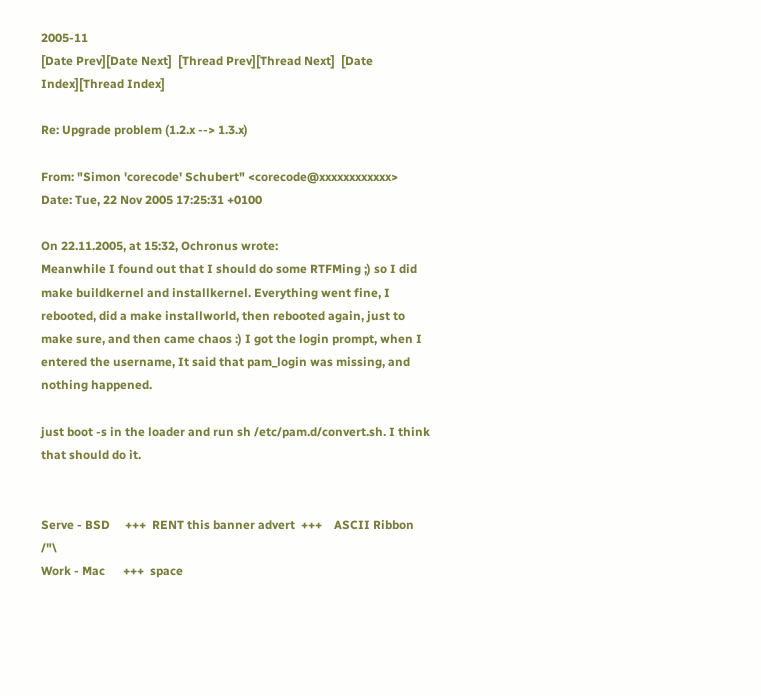2005-11
[Date Prev][Date Next]  [Thread Prev][Thread Next]  [Date Index][Thread Index]

Re: Upgrade problem (1.2.x --> 1.3.x)

From: "Simon 'corecode' Schubert" <corecode@xxxxxxxxxxxx>
Date: Tue, 22 Nov 2005 17:25:31 +0100

On 22.11.2005, at 15:32, Ochronus wrote:
Meanwhile I found out that I should do some RTFMing ;) so I did make buildkernel and installkernel. Everything went fine, I rebooted, did a make installworld, then rebooted again, just to make sure, and then came chaos :) I got the login prompt, when I entered the username, It said that pam_login was missing, and nothing happened.

just boot -s in the loader and run sh /etc/pam.d/convert.sh. I think that should do it.


Serve - BSD     +++  RENT this banner advert  +++    ASCII Ribbon   /"\
Work - Mac      +++  space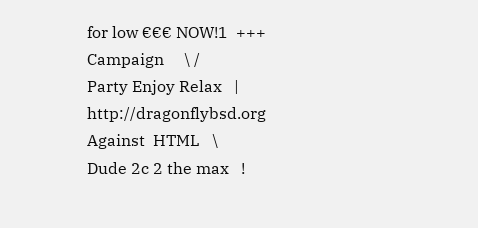for low €€€ NOW!1  +++      Campaign     \ /
Party Enjoy Relax   |   http://dragonflybsd.org      Against  HTML   \
Dude 2c 2 the max   !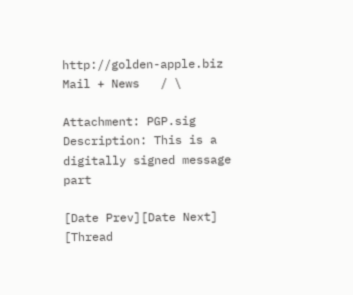http://golden-apple.biz       Mail + News   / \

Attachment: PGP.sig
Description: This is a digitally signed message part

[Date Prev][Date Next]  [Thread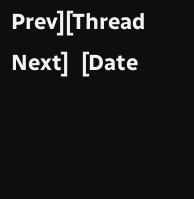Prev][Thread Next]  [Date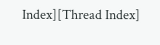Index][Thread Index]